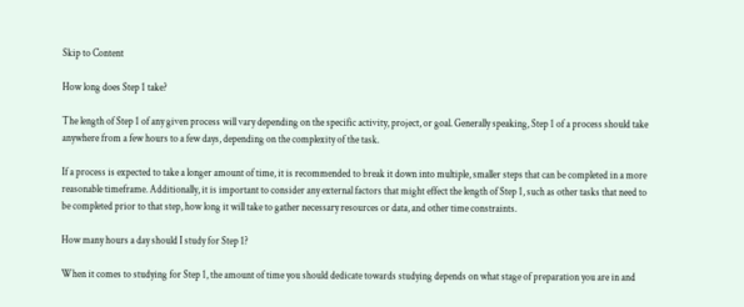Skip to Content

How long does Step 1 take?

The length of Step 1 of any given process will vary depending on the specific activity, project, or goal. Generally speaking, Step 1 of a process should take anywhere from a few hours to a few days, depending on the complexity of the task.

If a process is expected to take a longer amount of time, it is recommended to break it down into multiple, smaller steps that can be completed in a more reasonable timeframe. Additionally, it is important to consider any external factors that might effect the length of Step 1, such as other tasks that need to be completed prior to that step, how long it will take to gather necessary resources or data, and other time constraints.

How many hours a day should I study for Step 1?

When it comes to studying for Step 1, the amount of time you should dedicate towards studying depends on what stage of preparation you are in and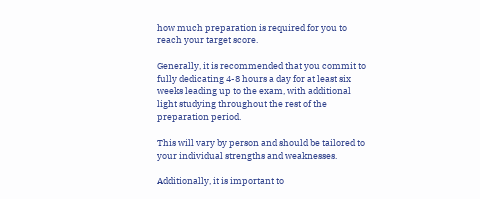how much preparation is required for you to reach your target score.

Generally, it is recommended that you commit to fully dedicating 4-8 hours a day for at least six weeks leading up to the exam, with additional light studying throughout the rest of the preparation period.

This will vary by person and should be tailored to your individual strengths and weaknesses.

Additionally, it is important to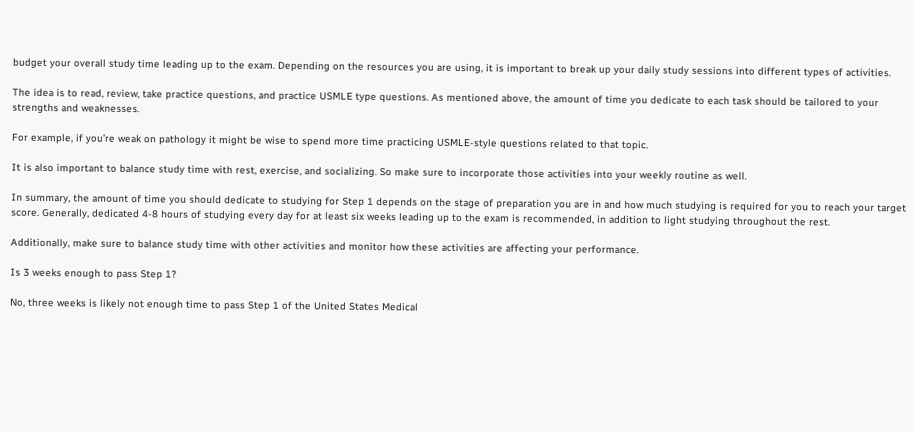budget your overall study time leading up to the exam. Depending on the resources you are using, it is important to break up your daily study sessions into different types of activities.

The idea is to read, review, take practice questions, and practice USMLE type questions. As mentioned above, the amount of time you dedicate to each task should be tailored to your strengths and weaknesses.

For example, if you’re weak on pathology it might be wise to spend more time practicing USMLE-style questions related to that topic.

It is also important to balance study time with rest, exercise, and socializing. So make sure to incorporate those activities into your weekly routine as well.

In summary, the amount of time you should dedicate to studying for Step 1 depends on the stage of preparation you are in and how much studying is required for you to reach your target score. Generally, dedicated 4-8 hours of studying every day for at least six weeks leading up to the exam is recommended, in addition to light studying throughout the rest.

Additionally, make sure to balance study time with other activities and monitor how these activities are affecting your performance.

Is 3 weeks enough to pass Step 1?

No, three weeks is likely not enough time to pass Step 1 of the United States Medical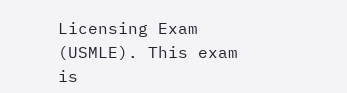Licensing Exam (USMLE). This exam is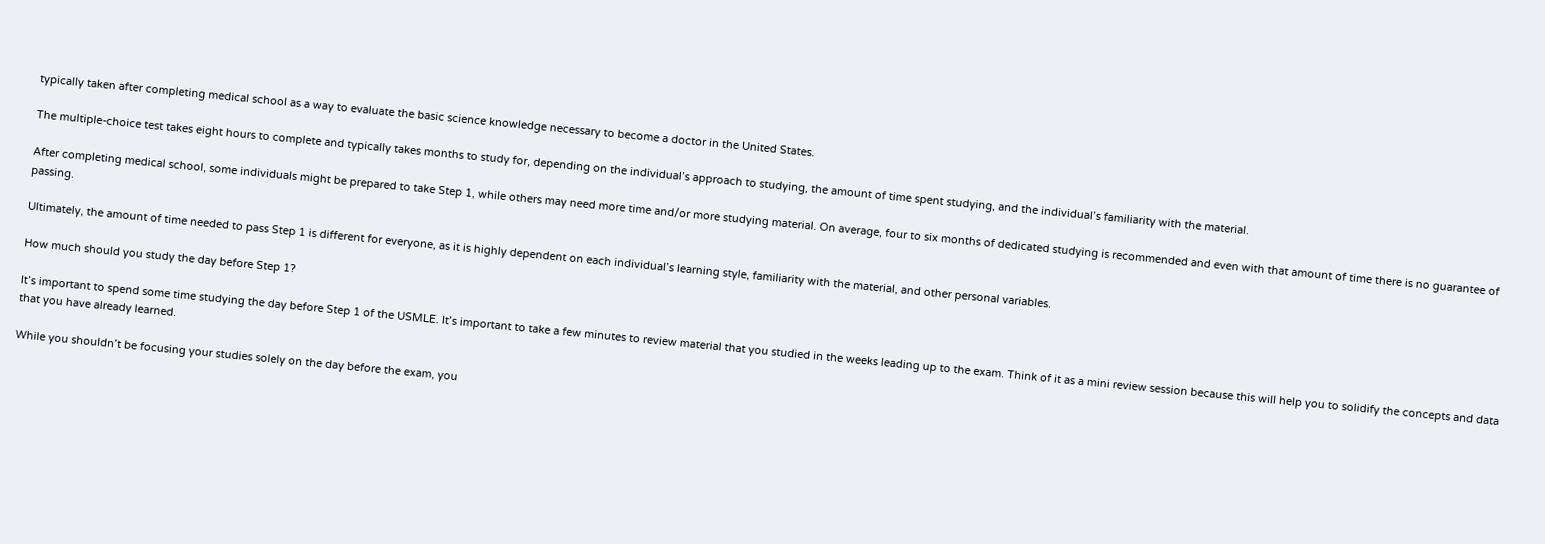typically taken after completing medical school as a way to evaluate the basic science knowledge necessary to become a doctor in the United States.

The multiple-choice test takes eight hours to complete and typically takes months to study for, depending on the individual’s approach to studying, the amount of time spent studying, and the individual’s familiarity with the material.

After completing medical school, some individuals might be prepared to take Step 1, while others may need more time and/or more studying material. On average, four to six months of dedicated studying is recommended and even with that amount of time there is no guarantee of passing.

Ultimately, the amount of time needed to pass Step 1 is different for everyone, as it is highly dependent on each individual’s learning style, familiarity with the material, and other personal variables.

How much should you study the day before Step 1?

It’s important to spend some time studying the day before Step 1 of the USMLE. It’s important to take a few minutes to review material that you studied in the weeks leading up to the exam. Think of it as a mini review session because this will help you to solidify the concepts and data that you have already learned.

While you shouldn’t be focusing your studies solely on the day before the exam, you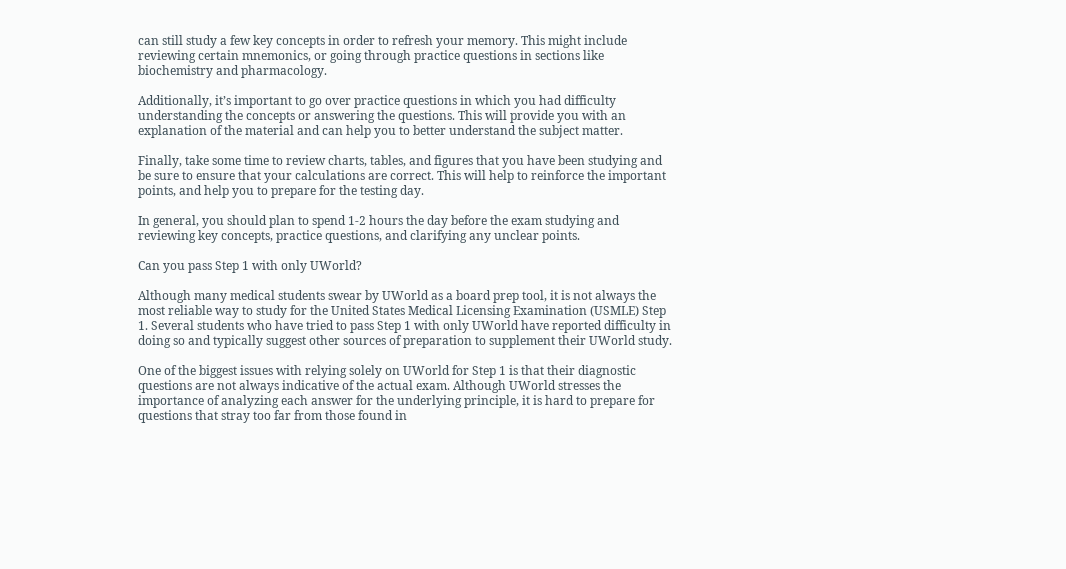can still study a few key concepts in order to refresh your memory. This might include reviewing certain mnemonics, or going through practice questions in sections like biochemistry and pharmacology.

Additionally, it’s important to go over practice questions in which you had difficulty understanding the concepts or answering the questions. This will provide you with an explanation of the material and can help you to better understand the subject matter.

Finally, take some time to review charts, tables, and figures that you have been studying and be sure to ensure that your calculations are correct. This will help to reinforce the important points, and help you to prepare for the testing day.

In general, you should plan to spend 1-2 hours the day before the exam studying and reviewing key concepts, practice questions, and clarifying any unclear points.

Can you pass Step 1 with only UWorld?

Although many medical students swear by UWorld as a board prep tool, it is not always the most reliable way to study for the United States Medical Licensing Examination (USMLE) Step 1. Several students who have tried to pass Step 1 with only UWorld have reported difficulty in doing so and typically suggest other sources of preparation to supplement their UWorld study.

One of the biggest issues with relying solely on UWorld for Step 1 is that their diagnostic questions are not always indicative of the actual exam. Although UWorld stresses the importance of analyzing each answer for the underlying principle, it is hard to prepare for questions that stray too far from those found in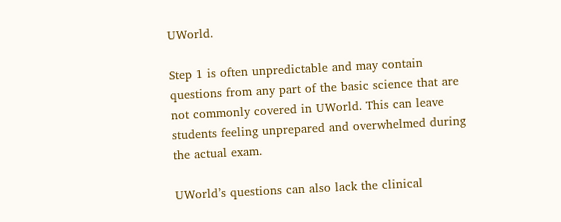UWorld.

Step 1 is often unpredictable and may contain questions from any part of the basic science that are not commonly covered in UWorld. This can leave students feeling unprepared and overwhelmed during the actual exam.

UWorld’s questions can also lack the clinical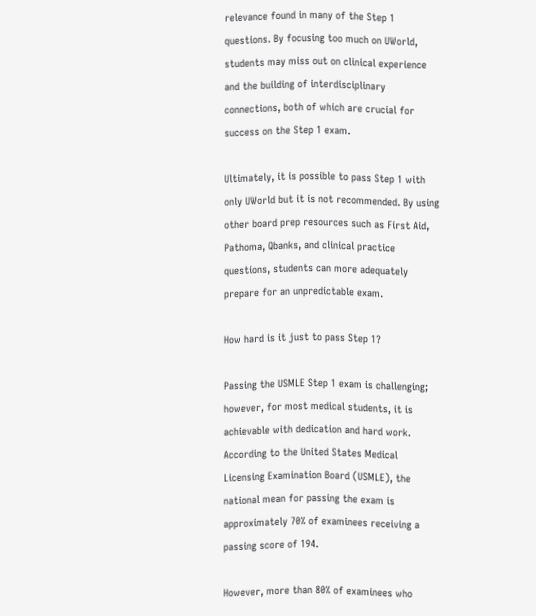relevance found in many of the Step 1 questions. By focusing too much on UWorld, students may miss out on clinical experience and the building of interdisciplinary connections, both of which are crucial for success on the Step 1 exam.

Ultimately, it is possible to pass Step 1 with only UWorld but it is not recommended. By using other board prep resources such as First Aid, Pathoma, Qbanks, and clinical practice questions, students can more adequately prepare for an unpredictable exam.

How hard is it just to pass Step 1?

Passing the USMLE Step 1 exam is challenging; however, for most medical students, it is achievable with dedication and hard work. According to the United States Medical Licensing Examination Board (USMLE), the national mean for passing the exam is approximately 70% of examinees receiving a passing score of 194.

However, more than 80% of examinees who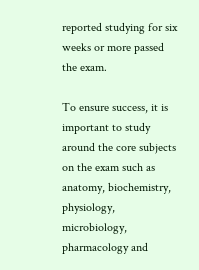reported studying for six weeks or more passed the exam.

To ensure success, it is important to study around the core subjects on the exam such as anatomy, biochemistry, physiology, microbiology, pharmacology and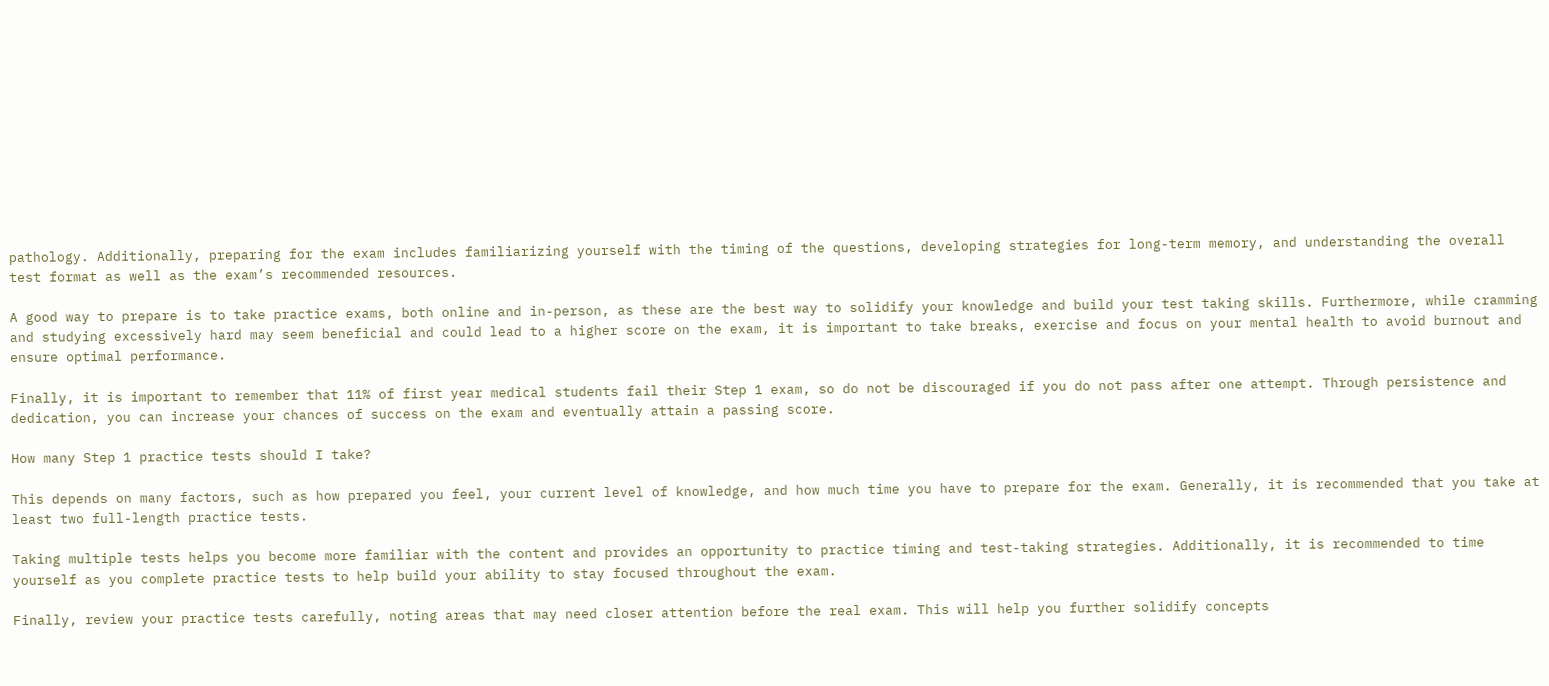pathology. Additionally, preparing for the exam includes familiarizing yourself with the timing of the questions, developing strategies for long-term memory, and understanding the overall test format as well as the exam’s recommended resources.

A good way to prepare is to take practice exams, both online and in-person, as these are the best way to solidify your knowledge and build your test taking skills. Furthermore, while cramming and studying excessively hard may seem beneficial and could lead to a higher score on the exam, it is important to take breaks, exercise and focus on your mental health to avoid burnout and ensure optimal performance.

Finally, it is important to remember that 11% of first year medical students fail their Step 1 exam, so do not be discouraged if you do not pass after one attempt. Through persistence and dedication, you can increase your chances of success on the exam and eventually attain a passing score.

How many Step 1 practice tests should I take?

This depends on many factors, such as how prepared you feel, your current level of knowledge, and how much time you have to prepare for the exam. Generally, it is recommended that you take at least two full-length practice tests.

Taking multiple tests helps you become more familiar with the content and provides an opportunity to practice timing and test-taking strategies. Additionally, it is recommended to time yourself as you complete practice tests to help build your ability to stay focused throughout the exam.

Finally, review your practice tests carefully, noting areas that may need closer attention before the real exam. This will help you further solidify concepts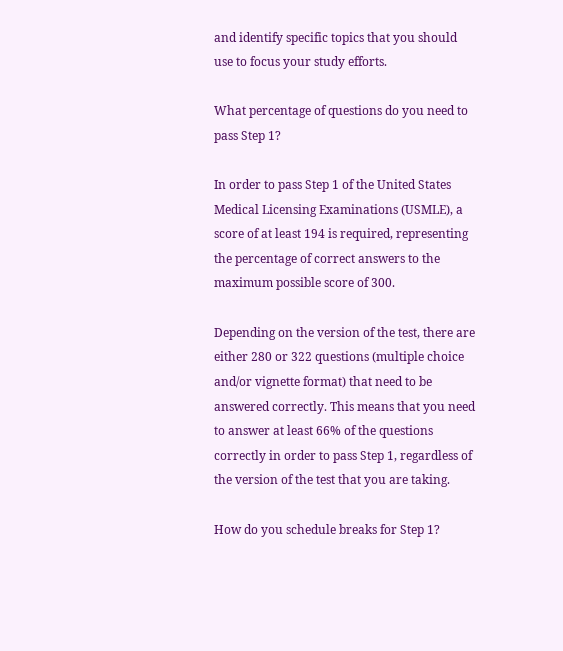and identify specific topics that you should use to focus your study efforts.

What percentage of questions do you need to pass Step 1?

In order to pass Step 1 of the United States Medical Licensing Examinations (USMLE), a score of at least 194 is required, representing the percentage of correct answers to the maximum possible score of 300.

Depending on the version of the test, there are either 280 or 322 questions (multiple choice and/or vignette format) that need to be answered correctly. This means that you need to answer at least 66% of the questions correctly in order to pass Step 1, regardless of the version of the test that you are taking.

How do you schedule breaks for Step 1?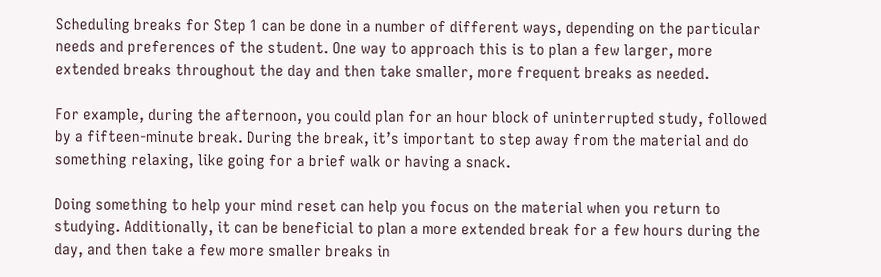Scheduling breaks for Step 1 can be done in a number of different ways, depending on the particular needs and preferences of the student. One way to approach this is to plan a few larger, more extended breaks throughout the day and then take smaller, more frequent breaks as needed.

For example, during the afternoon, you could plan for an hour block of uninterrupted study, followed by a fifteen-minute break. During the break, it’s important to step away from the material and do something relaxing, like going for a brief walk or having a snack.

Doing something to help your mind reset can help you focus on the material when you return to studying. Additionally, it can be beneficial to plan a more extended break for a few hours during the day, and then take a few more smaller breaks in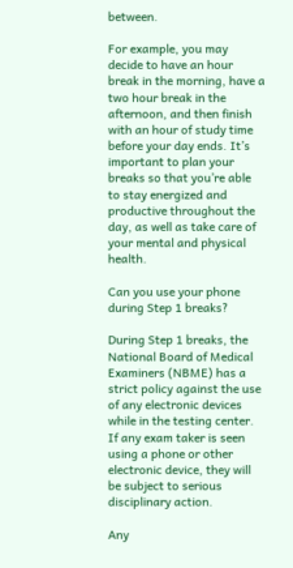between.

For example, you may decide to have an hour break in the morning, have a two hour break in the afternoon, and then finish with an hour of study time before your day ends. It’s important to plan your breaks so that you’re able to stay energized and productive throughout the day, as well as take care of your mental and physical health.

Can you use your phone during Step 1 breaks?

During Step 1 breaks, the National Board of Medical Examiners (NBME) has a strict policy against the use of any electronic devices while in the testing center. If any exam taker is seen using a phone or other electronic device, they will be subject to serious disciplinary action.

Any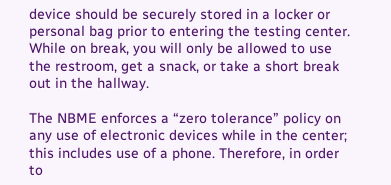device should be securely stored in a locker or personal bag prior to entering the testing center. While on break, you will only be allowed to use the restroom, get a snack, or take a short break out in the hallway.

The NBME enforces a “zero tolerance” policy on any use of electronic devices while in the center; this includes use of a phone. Therefore, in order to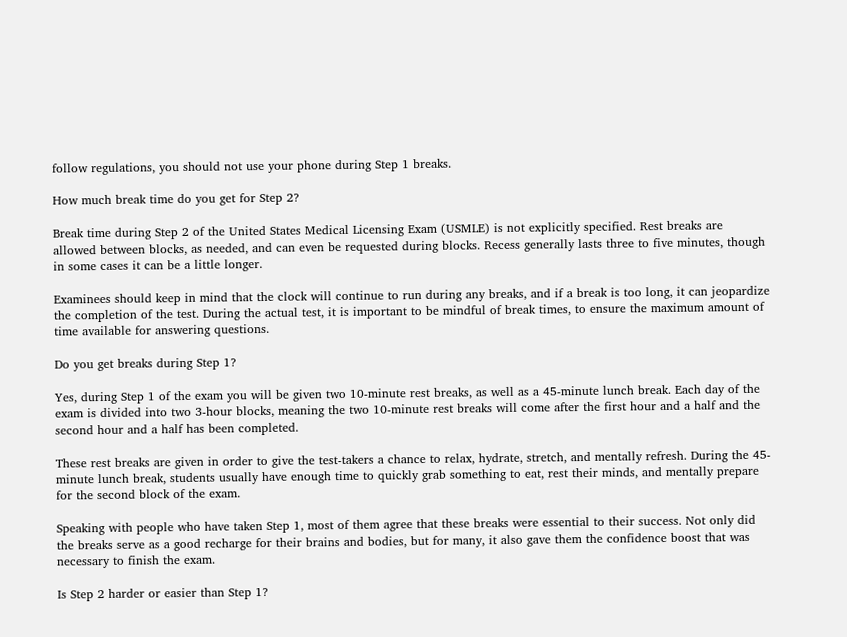follow regulations, you should not use your phone during Step 1 breaks.

How much break time do you get for Step 2?

Break time during Step 2 of the United States Medical Licensing Exam (USMLE) is not explicitly specified. Rest breaks are allowed between blocks, as needed, and can even be requested during blocks. Recess generally lasts three to five minutes, though in some cases it can be a little longer.

Examinees should keep in mind that the clock will continue to run during any breaks, and if a break is too long, it can jeopardize the completion of the test. During the actual test, it is important to be mindful of break times, to ensure the maximum amount of time available for answering questions.

Do you get breaks during Step 1?

Yes, during Step 1 of the exam you will be given two 10-minute rest breaks, as well as a 45-minute lunch break. Each day of the exam is divided into two 3-hour blocks, meaning the two 10-minute rest breaks will come after the first hour and a half and the second hour and a half has been completed.

These rest breaks are given in order to give the test-takers a chance to relax, hydrate, stretch, and mentally refresh. During the 45-minute lunch break, students usually have enough time to quickly grab something to eat, rest their minds, and mentally prepare for the second block of the exam.

Speaking with people who have taken Step 1, most of them agree that these breaks were essential to their success. Not only did the breaks serve as a good recharge for their brains and bodies, but for many, it also gave them the confidence boost that was necessary to finish the exam.

Is Step 2 harder or easier than Step 1?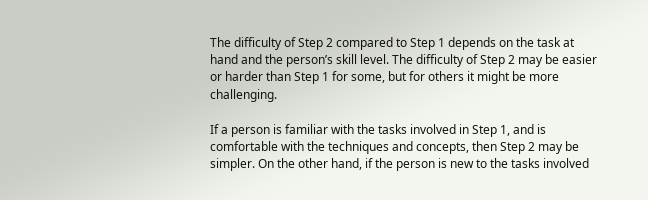The difficulty of Step 2 compared to Step 1 depends on the task at hand and the person’s skill level. The difficulty of Step 2 may be easier or harder than Step 1 for some, but for others it might be more challenging.

If a person is familiar with the tasks involved in Step 1, and is comfortable with the techniques and concepts, then Step 2 may be simpler. On the other hand, if the person is new to the tasks involved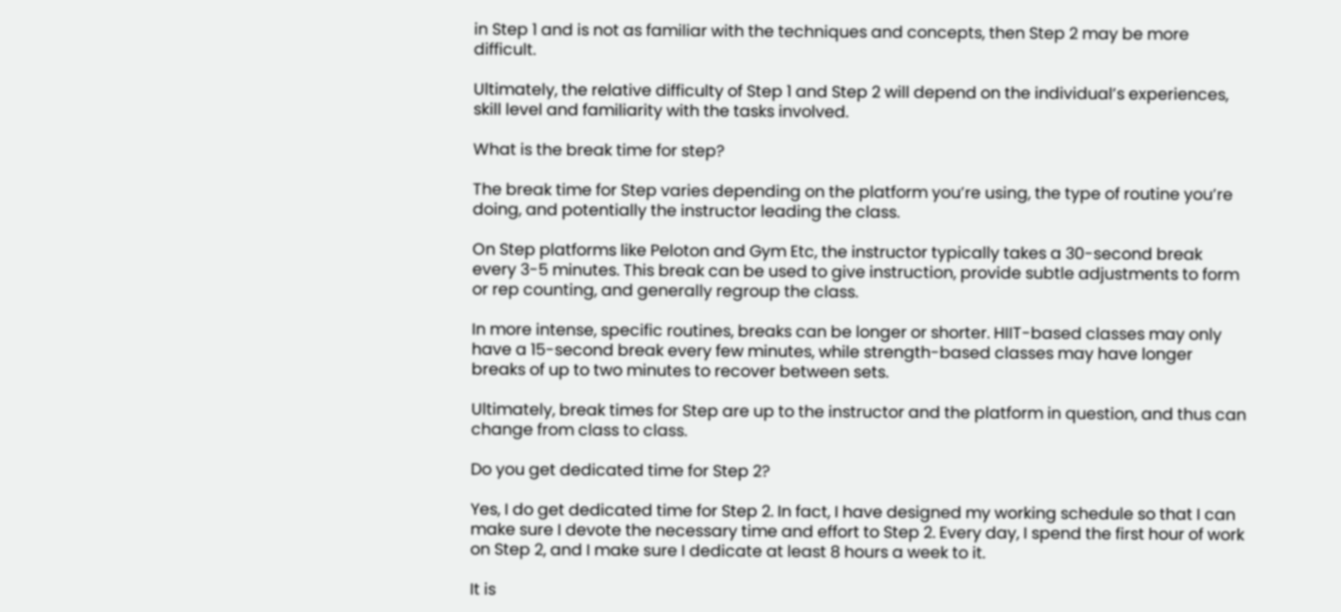in Step 1 and is not as familiar with the techniques and concepts, then Step 2 may be more difficult.

Ultimately, the relative difficulty of Step 1 and Step 2 will depend on the individual’s experiences, skill level and familiarity with the tasks involved.

What is the break time for step?

The break time for Step varies depending on the platform you’re using, the type of routine you’re doing, and potentially the instructor leading the class.

On Step platforms like Peloton and Gym Etc, the instructor typically takes a 30-second break every 3-5 minutes. This break can be used to give instruction, provide subtle adjustments to form or rep counting, and generally regroup the class.

In more intense, specific routines, breaks can be longer or shorter. HIIT-based classes may only have a 15-second break every few minutes, while strength-based classes may have longer breaks of up to two minutes to recover between sets.

Ultimately, break times for Step are up to the instructor and the platform in question, and thus can change from class to class.

Do you get dedicated time for Step 2?

Yes, I do get dedicated time for Step 2. In fact, I have designed my working schedule so that I can make sure I devote the necessary time and effort to Step 2. Every day, I spend the first hour of work on Step 2, and I make sure I dedicate at least 8 hours a week to it.

It is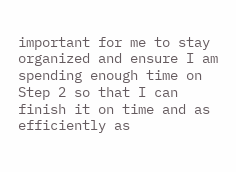important for me to stay organized and ensure I am spending enough time on Step 2 so that I can finish it on time and as efficiently as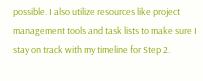possible. I also utilize resources like project management tools and task lists to make sure I stay on track with my timeline for Step 2.